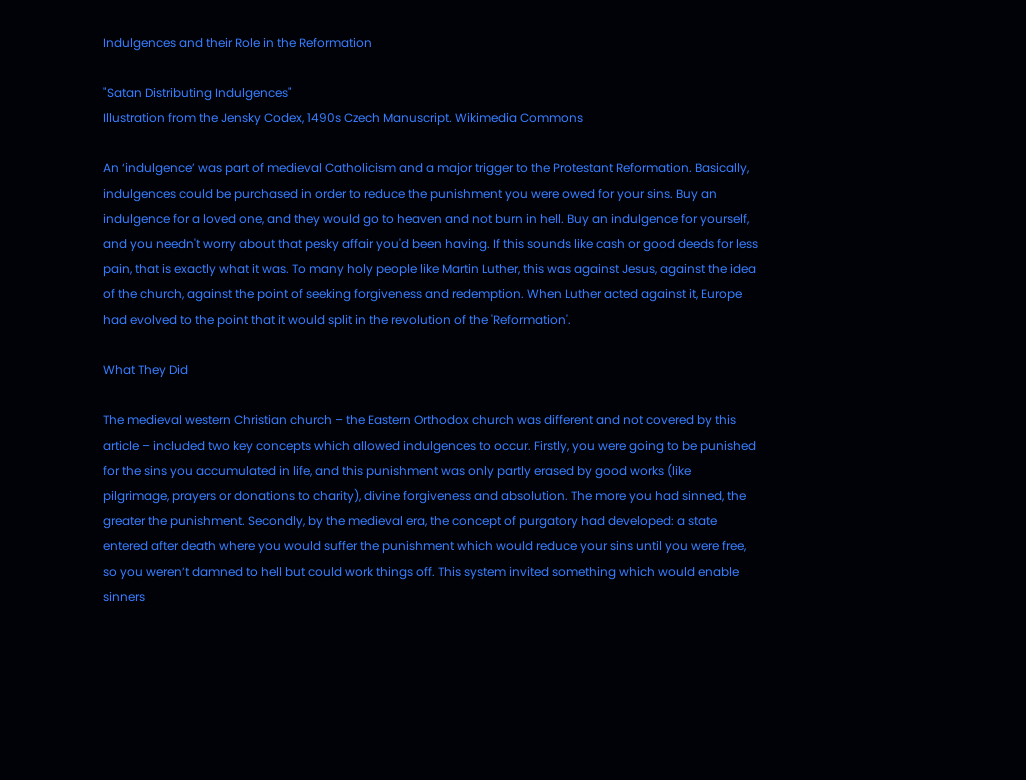Indulgences and their Role in the Reformation

"Satan Distributing Indulgences"
Illustration from the Jensky Codex, 1490s Czech Manuscript. Wikimedia Commons

An ‘indulgence’ was part of medieval Catholicism and a major trigger to the Protestant Reformation. Basically, indulgences could be purchased in order to reduce the punishment you were owed for your sins. Buy an indulgence for a loved one, and they would go to heaven and not burn in hell. Buy an indulgence for yourself, and you needn't worry about that pesky affair you'd been having. If this sounds like cash or good deeds for less pain, that is exactly what it was. To many holy people like Martin Luther, this was against Jesus, against the idea of the church, against the point of seeking forgiveness and redemption. When Luther acted against it, Europe had evolved to the point that it would split in the revolution of the 'Reformation'.

What They Did

The medieval western Christian church – the Eastern Orthodox church was different and not covered by this article – included two key concepts which allowed indulgences to occur. Firstly, you were going to be punished for the sins you accumulated in life, and this punishment was only partly erased by good works (like pilgrimage, prayers or donations to charity), divine forgiveness and absolution. The more you had sinned, the greater the punishment. Secondly, by the medieval era, the concept of purgatory had developed: a state entered after death where you would suffer the punishment which would reduce your sins until you were free, so you weren’t damned to hell but could work things off. This system invited something which would enable sinners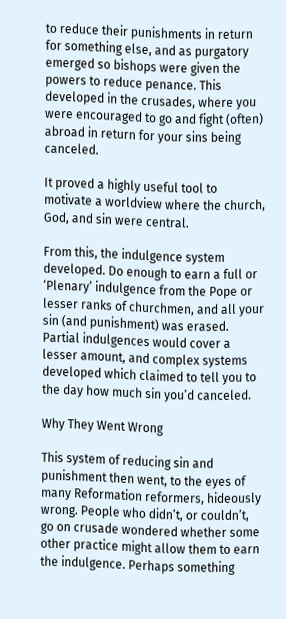to reduce their punishments in return for something else, and as purgatory emerged so bishops were given the powers to reduce penance. This developed in the crusades, where you were encouraged to go and fight (often) abroad in return for your sins being canceled.

It proved a highly useful tool to motivate a worldview where the church, God, and sin were central.

From this, the indulgence system developed. Do enough to earn a full or ‘Plenary’ indulgence from the Pope or lesser ranks of churchmen, and all your sin (and punishment) was erased. Partial indulgences would cover a lesser amount, and complex systems developed which claimed to tell you to the day how much sin you’d canceled.

Why They Went Wrong

This system of reducing sin and punishment then went, to the eyes of many Reformation reformers, hideously wrong. People who didn’t, or couldn’t, go on crusade wondered whether some other practice might allow them to earn the indulgence. Perhaps something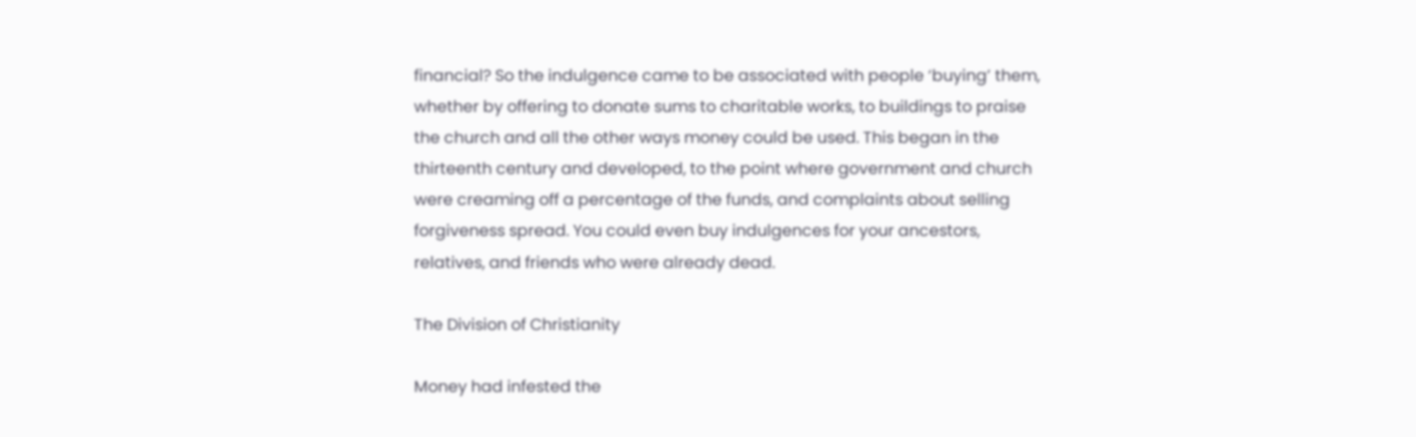financial? So the indulgence came to be associated with people ‘buying’ them, whether by offering to donate sums to charitable works, to buildings to praise the church and all the other ways money could be used. This began in the thirteenth century and developed, to the point where government and church were creaming off a percentage of the funds, and complaints about selling forgiveness spread. You could even buy indulgences for your ancestors, relatives, and friends who were already dead.

The Division of Christianity

Money had infested the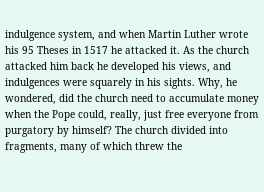indulgence system, and when Martin Luther wrote his 95 Theses in 1517 he attacked it. As the church attacked him back he developed his views, and indulgences were squarely in his sights. Why, he wondered, did the church need to accumulate money when the Pope could, really, just free everyone from purgatory by himself? The church divided into fragments, many of which threw the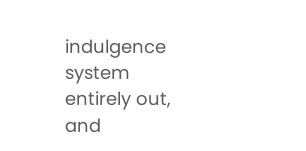indulgence system entirely out, and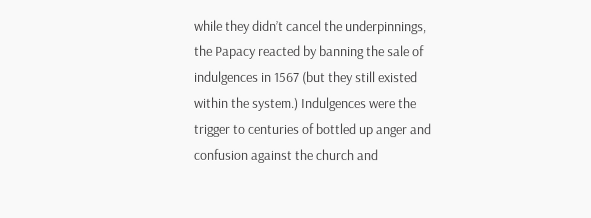while they didn’t cancel the underpinnings, the Papacy reacted by banning the sale of indulgences in 1567 (but they still existed within the system.) Indulgences were the trigger to centuries of bottled up anger and confusion against the church and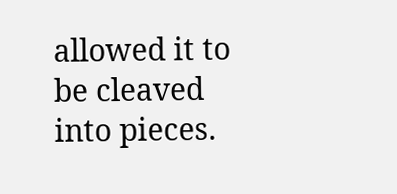allowed it to be cleaved into pieces.